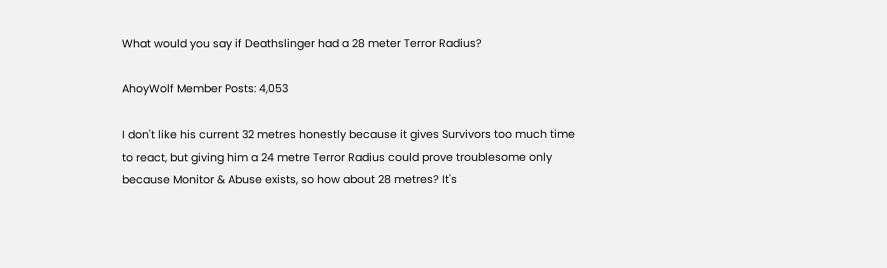What would you say if Deathslinger had a 28 meter Terror Radius?

AhoyWolf Member Posts: 4,053

I don't like his current 32 metres honestly because it gives Survivors too much time to react, but giving him a 24 metre Terror Radius could prove troublesome only because Monitor & Abuse exists, so how about 28 metres? It's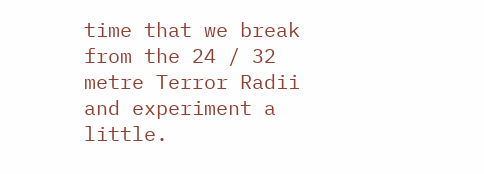time that we break from the 24 / 32 metre Terror Radii and experiment a little.